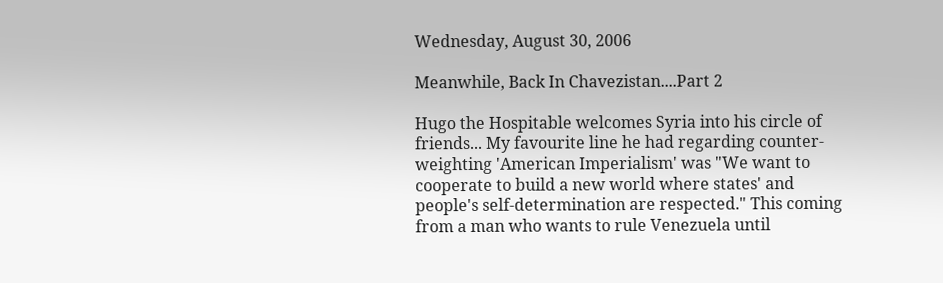Wednesday, August 30, 2006

Meanwhile, Back In Chavezistan....Part 2

Hugo the Hospitable welcomes Syria into his circle of friends... My favourite line he had regarding counter-weighting 'American Imperialism' was "We want to cooperate to build a new world where states' and people's self-determination are respected." This coming from a man who wants to rule Venezuela until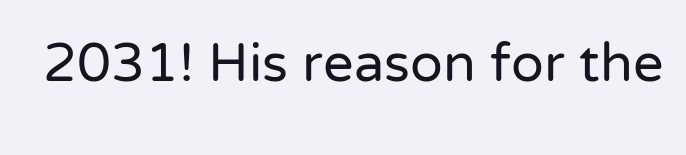2031! His reason for the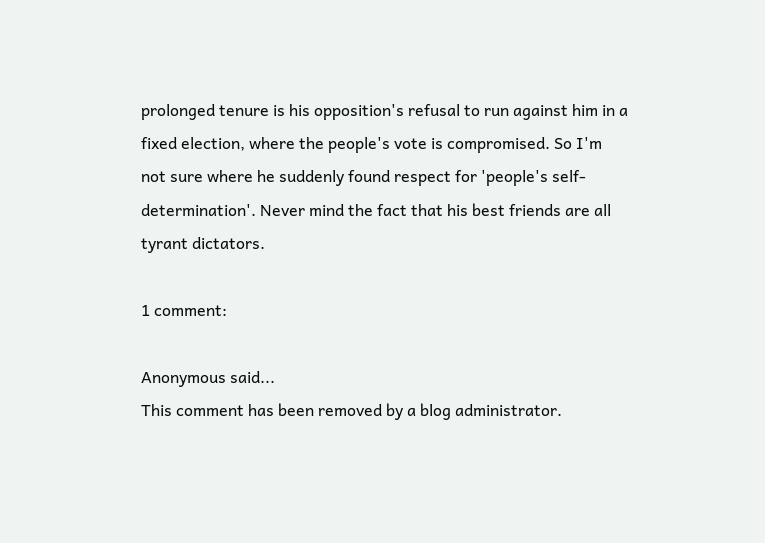prolonged tenure is his opposition's refusal to run against him in a fixed election, where the people's vote is compromised. So I'm not sure where he suddenly found respect for 'people's self-determination'. Never mind the fact that his best friends are all tyrant dictators.

1 comment:

Anonymous said...
This comment has been removed by a blog administrator.